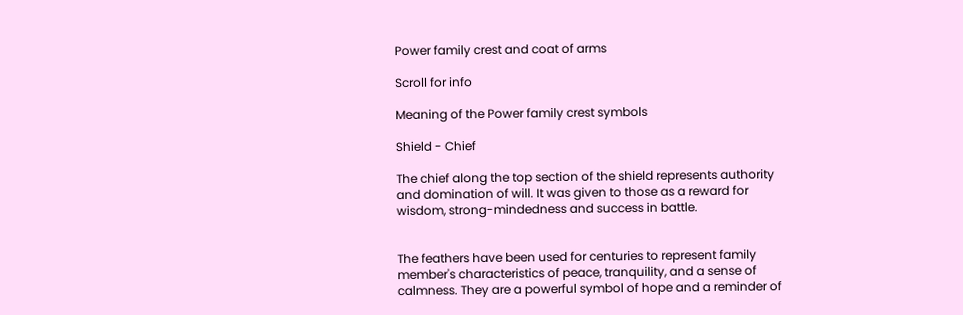Power family crest and coat of arms

Scroll for info

Meaning of the Power family crest symbols

Shield - Chief

The chief along the top section of the shield represents authority and domination of will. It was given to those as a reward for wisdom, strong-mindedness and success in battle.


The feathers have been used for centuries to represent family member's characteristics of peace, tranquility, and a sense of calmness. They are a powerful symbol of hope and a reminder of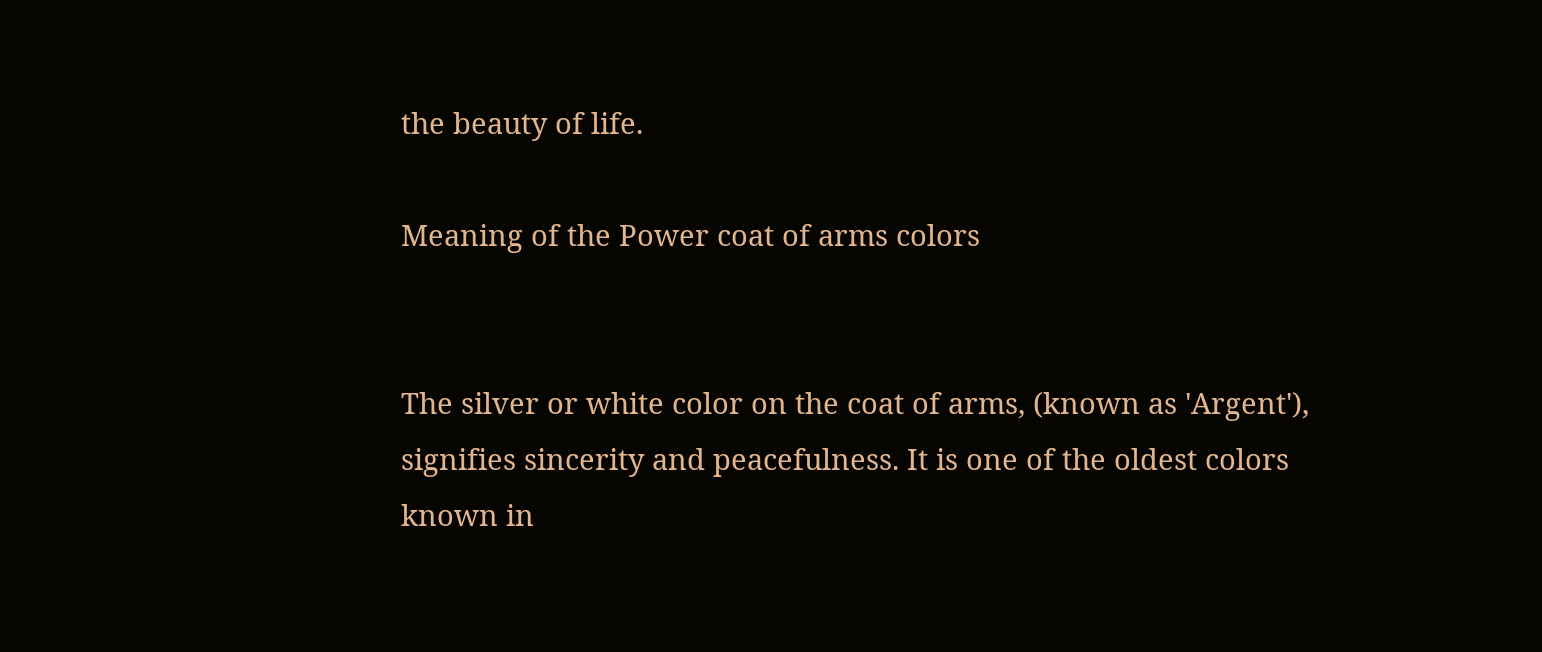the beauty of life.

Meaning of the Power coat of arms colors


The silver or white color on the coat of arms, (known as 'Argent'), signifies sincerity and peacefulness. It is one of the oldest colors known in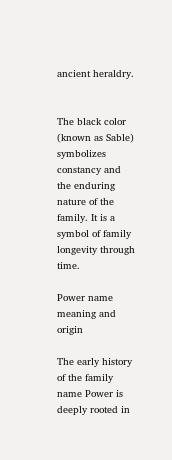ancient heraldry.


The black color (known as Sable) symbolizes constancy and the enduring nature of the family. It is a symbol of family longevity through time.

Power name meaning and origin

The early history of the family name Power is deeply rooted in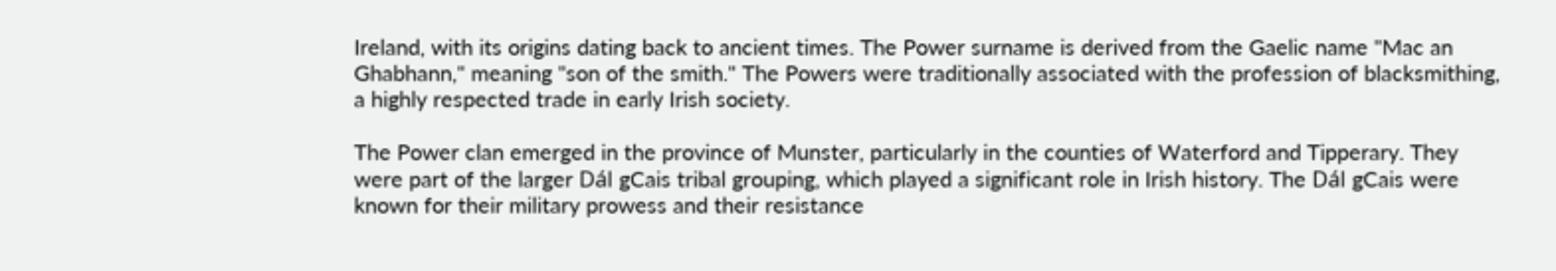Ireland, with its origins dating back to ancient times. The Power surname is derived from the Gaelic name "Mac an Ghabhann," meaning "son of the smith." The Powers were traditionally associated with the profession of blacksmithing, a highly respected trade in early Irish society.

The Power clan emerged in the province of Munster, particularly in the counties of Waterford and Tipperary. They were part of the larger Dál gCais tribal grouping, which played a significant role in Irish history. The Dál gCais were known for their military prowess and their resistance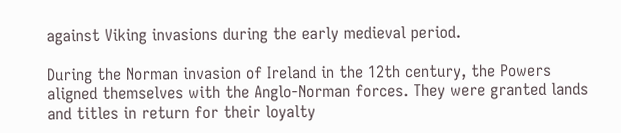against Viking invasions during the early medieval period.

During the Norman invasion of Ireland in the 12th century, the Powers aligned themselves with the Anglo-Norman forces. They were granted lands and titles in return for their loyalty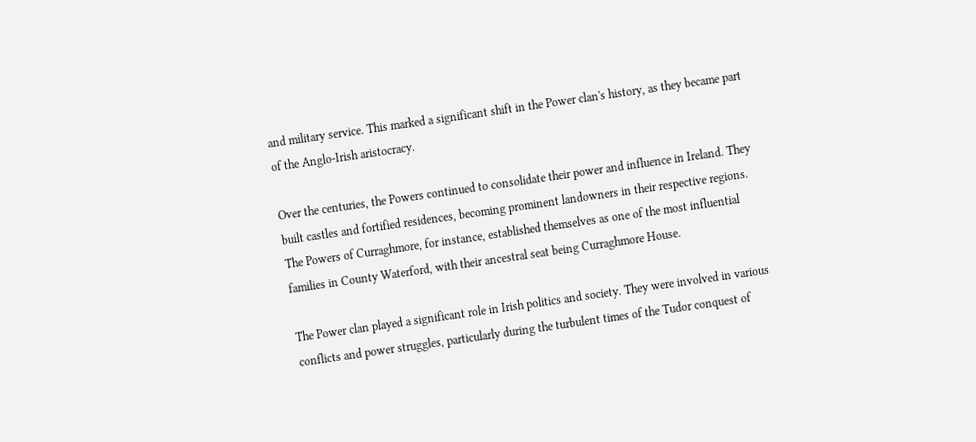and military service. This marked a significant shift in the Power clan's history, as they became part of the Anglo-Irish aristocracy.

Over the centuries, the Powers continued to consolidate their power and influence in Ireland. They built castles and fortified residences, becoming prominent landowners in their respective regions. The Powers of Curraghmore, for instance, established themselves as one of the most influential families in County Waterford, with their ancestral seat being Curraghmore House.

The Power clan played a significant role in Irish politics and society. They were involved in various conflicts and power struggles, particularly during the turbulent times of the Tudor conquest of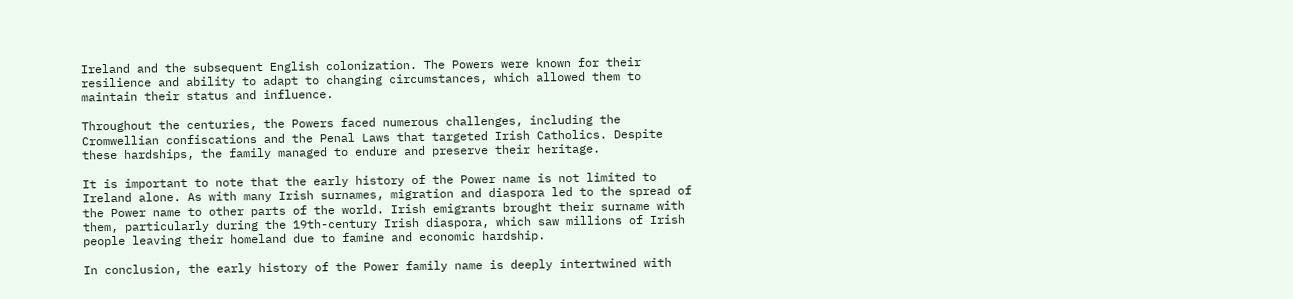Ireland and the subsequent English colonization. The Powers were known for their resilience and ability to adapt to changing circumstances, which allowed them to maintain their status and influence.

Throughout the centuries, the Powers faced numerous challenges, including the Cromwellian confiscations and the Penal Laws that targeted Irish Catholics. Despite these hardships, the family managed to endure and preserve their heritage.

It is important to note that the early history of the Power name is not limited to Ireland alone. As with many Irish surnames, migration and diaspora led to the spread of the Power name to other parts of the world. Irish emigrants brought their surname with them, particularly during the 19th-century Irish diaspora, which saw millions of Irish people leaving their homeland due to famine and economic hardship.

In conclusion, the early history of the Power family name is deeply intertwined with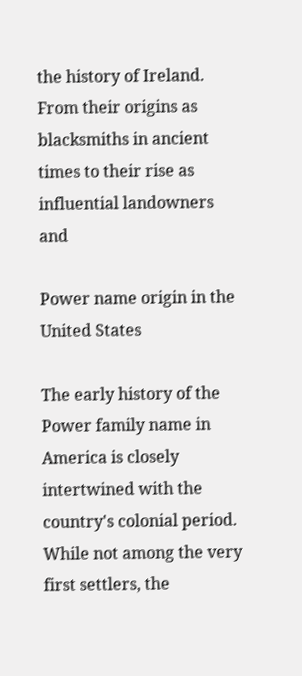the history of Ireland. From their origins as blacksmiths in ancient times to their rise as influential landowners and

Power name origin in the United States

The early history of the Power family name in America is closely intertwined with the country's colonial period. While not among the very first settlers, the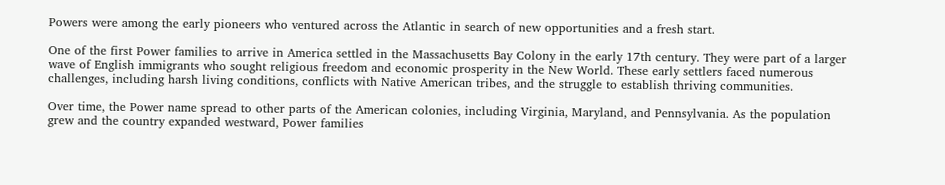Powers were among the early pioneers who ventured across the Atlantic in search of new opportunities and a fresh start.

One of the first Power families to arrive in America settled in the Massachusetts Bay Colony in the early 17th century. They were part of a larger wave of English immigrants who sought religious freedom and economic prosperity in the New World. These early settlers faced numerous challenges, including harsh living conditions, conflicts with Native American tribes, and the struggle to establish thriving communities.

Over time, the Power name spread to other parts of the American colonies, including Virginia, Maryland, and Pennsylvania. As the population grew and the country expanded westward, Power families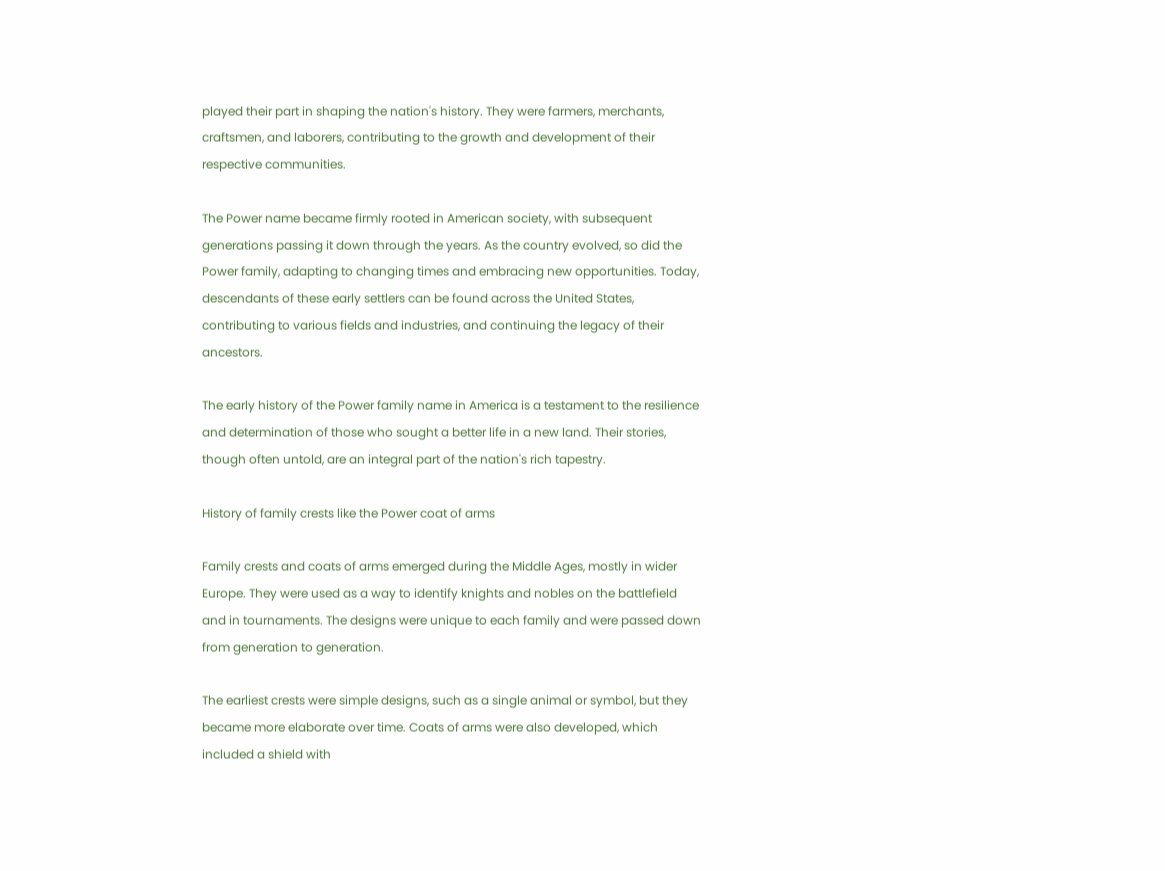played their part in shaping the nation's history. They were farmers, merchants, craftsmen, and laborers, contributing to the growth and development of their respective communities.

The Power name became firmly rooted in American society, with subsequent generations passing it down through the years. As the country evolved, so did the Power family, adapting to changing times and embracing new opportunities. Today, descendants of these early settlers can be found across the United States, contributing to various fields and industries, and continuing the legacy of their ancestors.

The early history of the Power family name in America is a testament to the resilience and determination of those who sought a better life in a new land. Their stories, though often untold, are an integral part of the nation's rich tapestry.

History of family crests like the Power coat of arms

Family crests and coats of arms emerged during the Middle Ages, mostly in wider Europe. They were used as a way to identify knights and nobles on the battlefield and in tournaments. The designs were unique to each family and were passed down from generation to generation.

The earliest crests were simple designs, such as a single animal or symbol, but they became more elaborate over time. Coats of arms were also developed, which included a shield with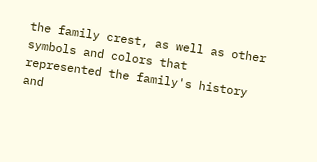the family crest, as well as other symbols and colors that represented the family's history and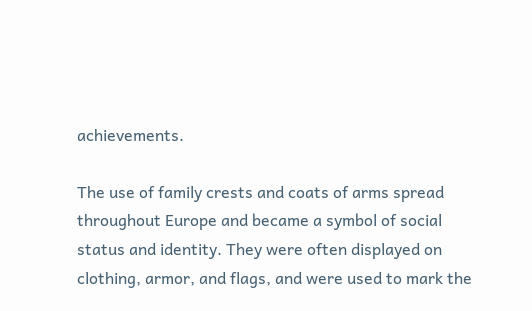achievements.

The use of family crests and coats of arms spread throughout Europe and became a symbol of social status and identity. They were often displayed on clothing, armor, and flags, and were used to mark the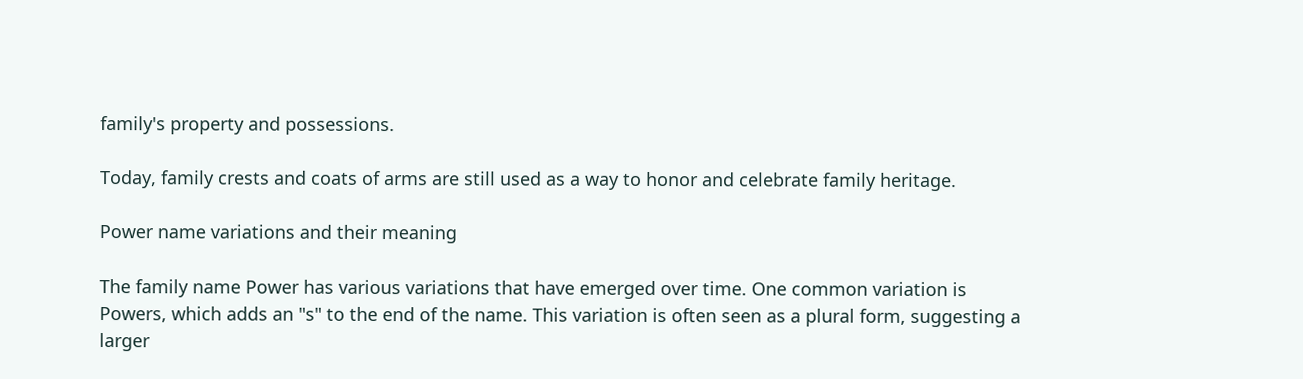family's property and possessions.

Today, family crests and coats of arms are still used as a way to honor and celebrate family heritage.

Power name variations and their meaning

The family name Power has various variations that have emerged over time. One common variation is Powers, which adds an "s" to the end of the name. This variation is often seen as a plural form, suggesting a larger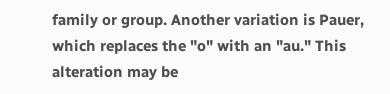family or group. Another variation is Pauer, which replaces the "o" with an "au." This alteration may be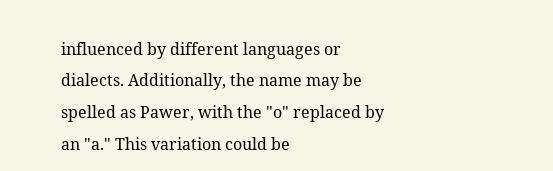influenced by different languages or dialects. Additionally, the name may be spelled as Pawer, with the "o" replaced by an "a." This variation could be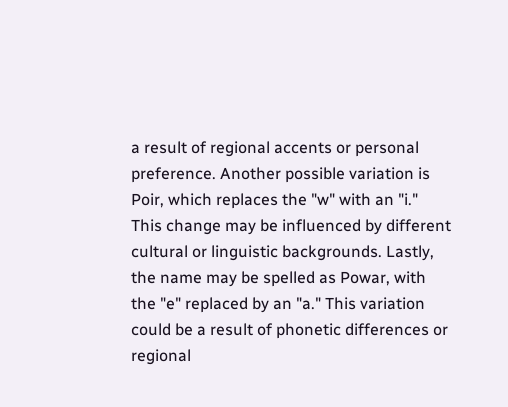a result of regional accents or personal preference. Another possible variation is Poir, which replaces the "w" with an "i." This change may be influenced by different cultural or linguistic backgrounds. Lastly, the name may be spelled as Powar, with the "e" replaced by an "a." This variation could be a result of phonetic differences or regional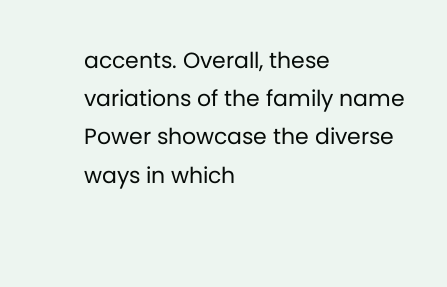accents. Overall, these variations of the family name Power showcase the diverse ways in which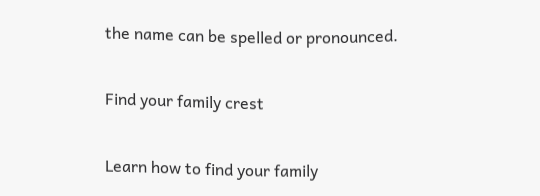the name can be spelled or pronounced.

Find your family crest

Learn how to find your family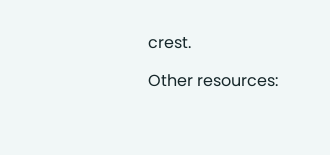crest.

Other resources: